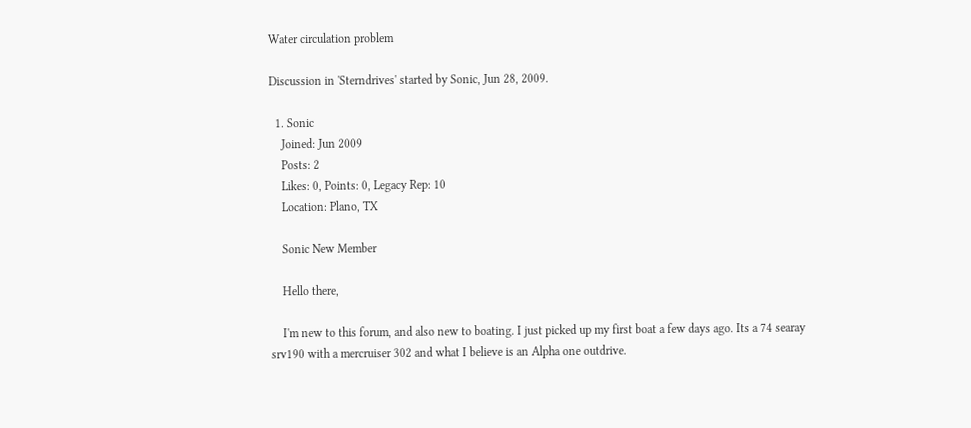Water circulation problem

Discussion in 'Sterndrives' started by Sonic, Jun 28, 2009.

  1. Sonic
    Joined: Jun 2009
    Posts: 2
    Likes: 0, Points: 0, Legacy Rep: 10
    Location: Plano, TX

    Sonic New Member

    Hello there,

    I'm new to this forum, and also new to boating. I just picked up my first boat a few days ago. Its a 74 searay srv190 with a mercruiser 302 and what I believe is an Alpha one outdrive.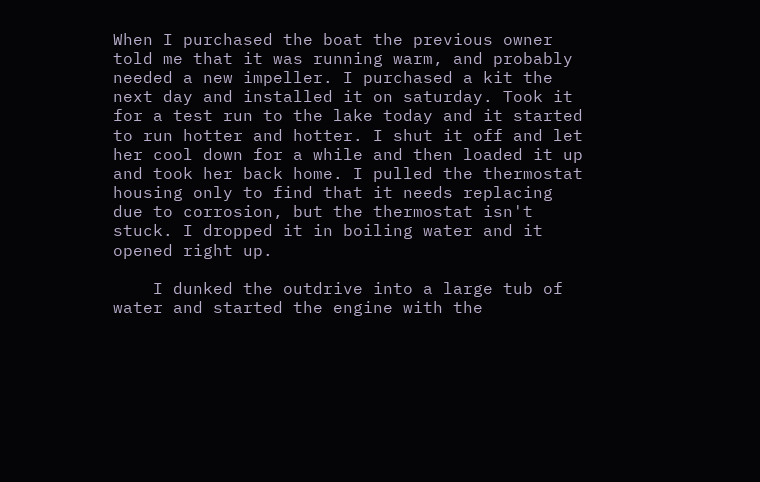When I purchased the boat the previous owner told me that it was running warm, and probably needed a new impeller. I purchased a kit the next day and installed it on saturday. Took it for a test run to the lake today and it started to run hotter and hotter. I shut it off and let her cool down for a while and then loaded it up and took her back home. I pulled the thermostat housing only to find that it needs replacing due to corrosion, but the thermostat isn't stuck. I dropped it in boiling water and it opened right up.

    I dunked the outdrive into a large tub of water and started the engine with the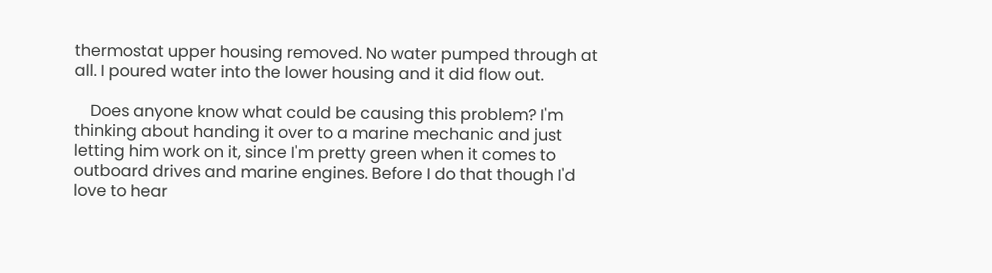thermostat upper housing removed. No water pumped through at all. I poured water into the lower housing and it did flow out.

    Does anyone know what could be causing this problem? I'm thinking about handing it over to a marine mechanic and just letting him work on it, since I'm pretty green when it comes to outboard drives and marine engines. Before I do that though I'd love to hear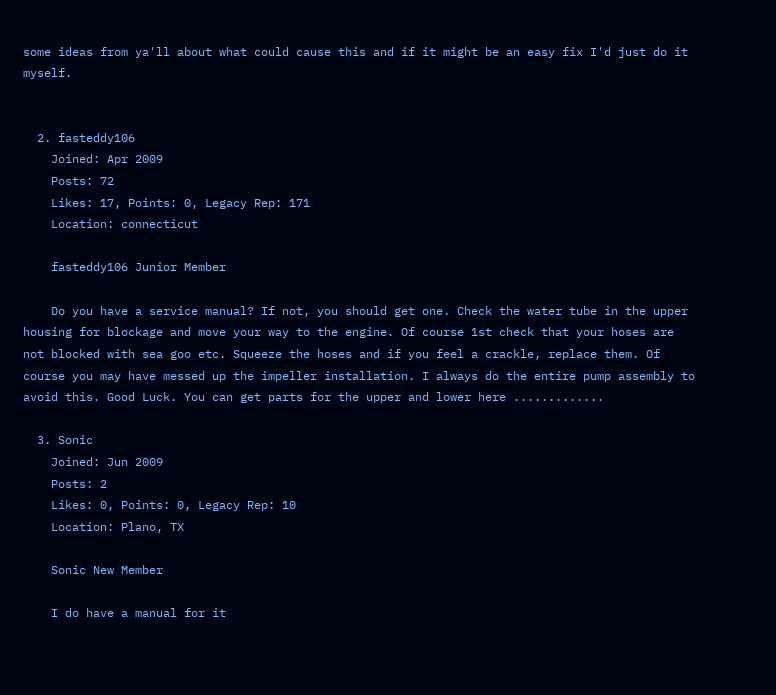some ideas from ya'll about what could cause this and if it might be an easy fix I'd just do it myself.


  2. fasteddy106
    Joined: Apr 2009
    Posts: 72
    Likes: 17, Points: 0, Legacy Rep: 171
    Location: connecticut

    fasteddy106 Junior Member

    Do you have a service manual? If not, you should get one. Check the water tube in the upper housing for blockage and move your way to the engine. Of course 1st check that your hoses are not blocked with sea goo etc. Squeeze the hoses and if you feel a crackle, replace them. Of course you may have messed up the impeller installation. I always do the entire pump assembly to avoid this. Good Luck. You can get parts for the upper and lower here .............

  3. Sonic
    Joined: Jun 2009
    Posts: 2
    Likes: 0, Points: 0, Legacy Rep: 10
    Location: Plano, TX

    Sonic New Member

    I do have a manual for it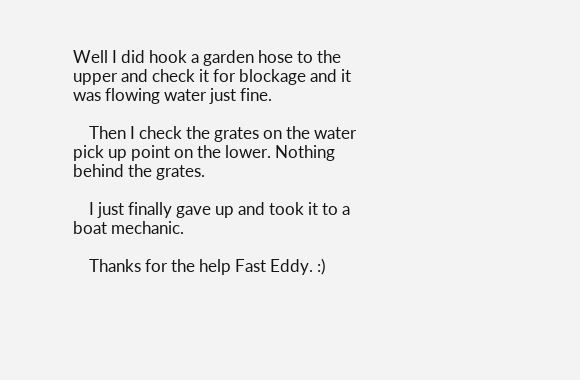Well I did hook a garden hose to the upper and check it for blockage and it was flowing water just fine.

    Then I check the grates on the water pick up point on the lower. Nothing behind the grates.

    I just finally gave up and took it to a boat mechanic.

    Thanks for the help Fast Eddy. :)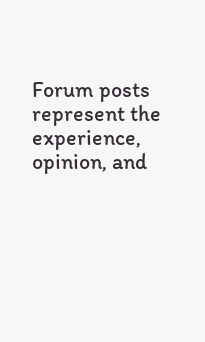Forum posts represent the experience, opinion, and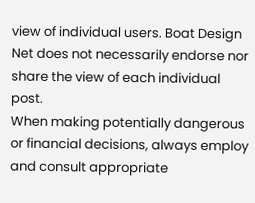view of individual users. Boat Design Net does not necessarily endorse nor share the view of each individual post.
When making potentially dangerous or financial decisions, always employ and consult appropriate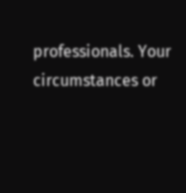professionals. Your circumstances or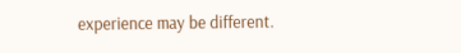experience may be different.